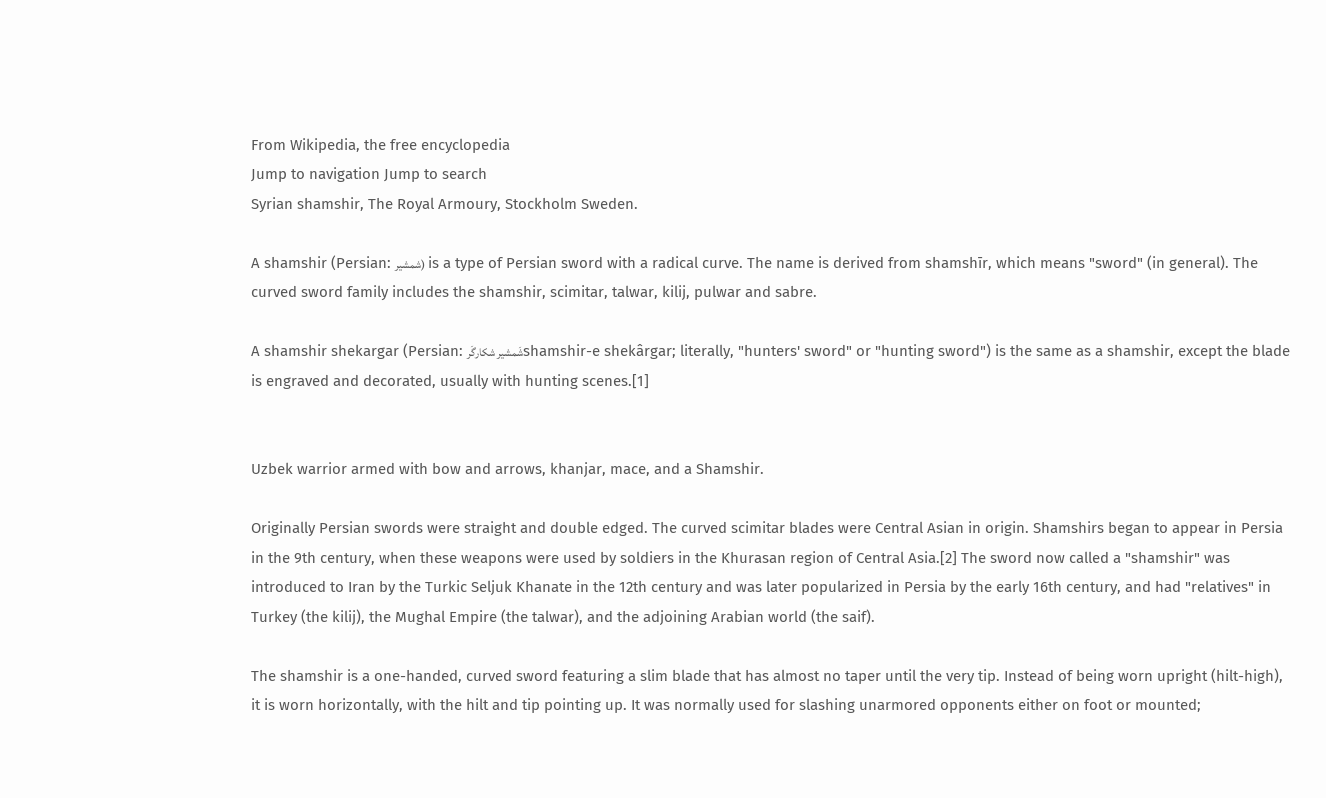From Wikipedia, the free encyclopedia
Jump to navigation Jump to search
Syrian shamshir, The Royal Armoury, Stockholm Sweden.

A shamshir (Persian: شمشیر) is a type of Persian sword with a radical curve. The name is derived from shamshīr, which means "sword" (in general). The curved sword family includes the shamshir, scimitar, talwar, kilij, pulwar and sabre.

A shamshir shekargar (Persian: شَمشیر شکارگَرshamshir-e shekârgar; literally, "hunters' sword" or "hunting sword") is the same as a shamshir, except the blade is engraved and decorated, usually with hunting scenes.[1]


Uzbek warrior armed with bow and arrows, khanjar, mace, and a Shamshir.

Originally Persian swords were straight and double edged. The curved scimitar blades were Central Asian in origin. Shamshirs began to appear in Persia in the 9th century, when these weapons were used by soldiers in the Khurasan region of Central Asia.[2] The sword now called a "shamshir" was introduced to Iran by the Turkic Seljuk Khanate in the 12th century and was later popularized in Persia by the early 16th century, and had "relatives" in Turkey (the kilij), the Mughal Empire (the talwar), and the adjoining Arabian world (the saif).

The shamshir is a one-handed, curved sword featuring a slim blade that has almost no taper until the very tip. Instead of being worn upright (hilt-high), it is worn horizontally, with the hilt and tip pointing up. It was normally used for slashing unarmored opponents either on foot or mounted;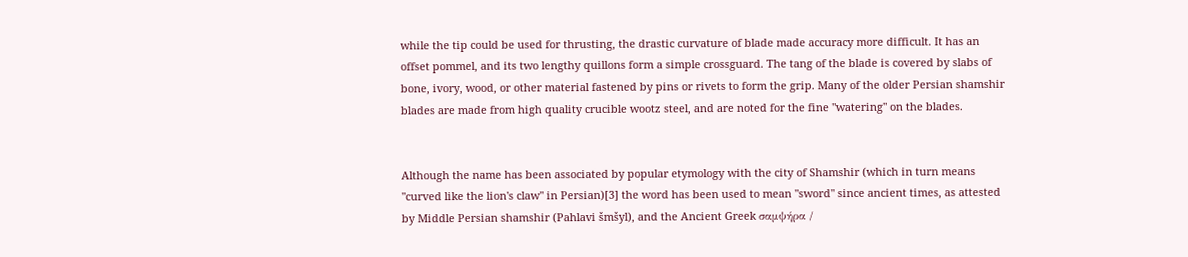while the tip could be used for thrusting, the drastic curvature of blade made accuracy more difficult. It has an offset pommel, and its two lengthy quillons form a simple crossguard. The tang of the blade is covered by slabs of bone, ivory, wood, or other material fastened by pins or rivets to form the grip. Many of the older Persian shamshir blades are made from high quality crucible wootz steel, and are noted for the fine "watering" on the blades.


Although the name has been associated by popular etymology with the city of Shamshir (which in turn means "curved like the lion's claw" in Persian)[3] the word has been used to mean "sword" since ancient times, as attested by Middle Persian shamshir (Pahlavi šmšyl), and the Ancient Greek σαμψήρα /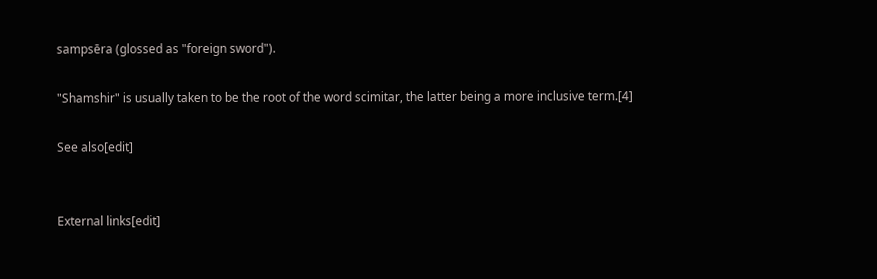sampsēra (glossed as "foreign sword").

"Shamshir" is usually taken to be the root of the word scimitar, the latter being a more inclusive term.[4]

See also[edit]


External links[edit]